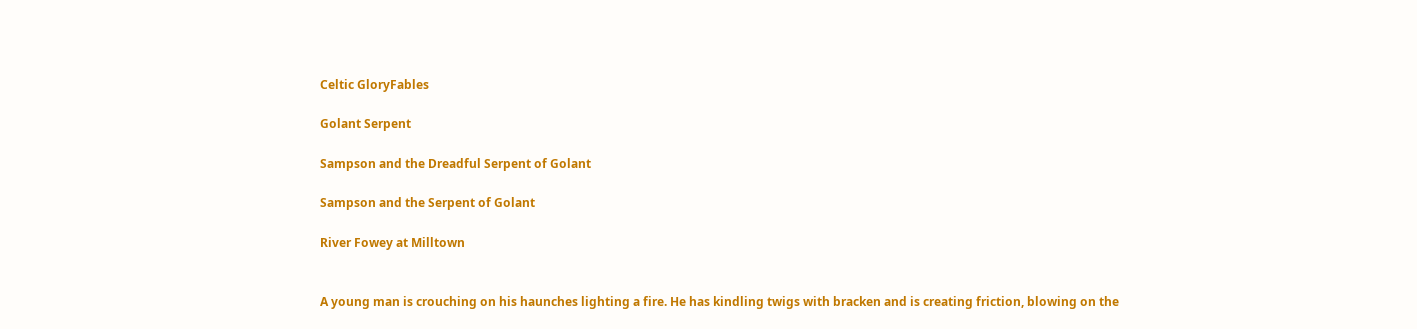Celtic GloryFables

Golant Serpent

Sampson and the Dreadful Serpent of Golant

Sampson and the Serpent of Golant

River Fowey at Milltown


A young man is crouching on his haunches lighting a fire. He has kindling twigs with bracken and is creating friction, blowing on the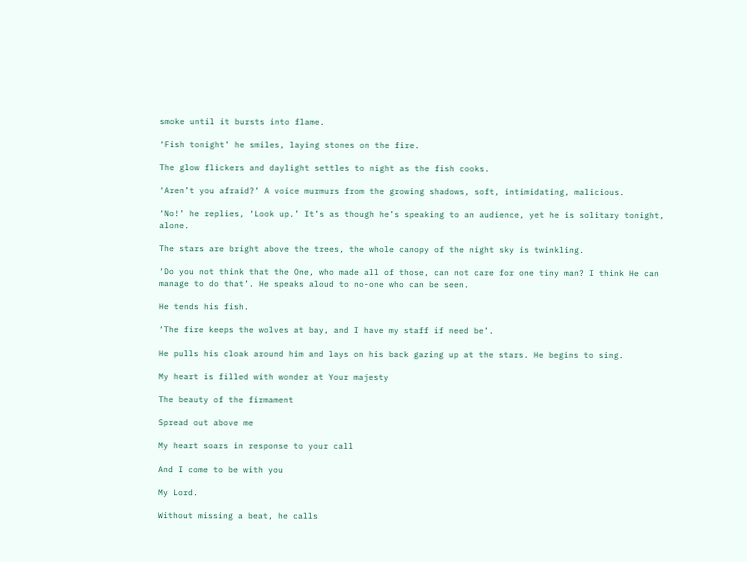smoke until it bursts into flame.

‘Fish tonight’ he smiles, laying stones on the fire.

The glow flickers and daylight settles to night as the fish cooks.

‘Aren’t you afraid?’ A voice murmurs from the growing shadows, soft, intimidating, malicious.

‘No!’ he replies, ‘Look up.’ It’s as though he’s speaking to an audience, yet he is solitary tonight, alone.

The stars are bright above the trees, the whole canopy of the night sky is twinkling.

‘Do you not think that the One, who made all of those, can not care for one tiny man? I think He can manage to do that’. He speaks aloud to no-one who can be seen.

He tends his fish.

‘The fire keeps the wolves at bay, and I have my staff if need be’.

He pulls his cloak around him and lays on his back gazing up at the stars. He begins to sing.

My heart is filled with wonder at Your majesty

The beauty of the firmament

Spread out above me

My heart soars in response to your call

And I come to be with you

My Lord.

Without missing a beat, he calls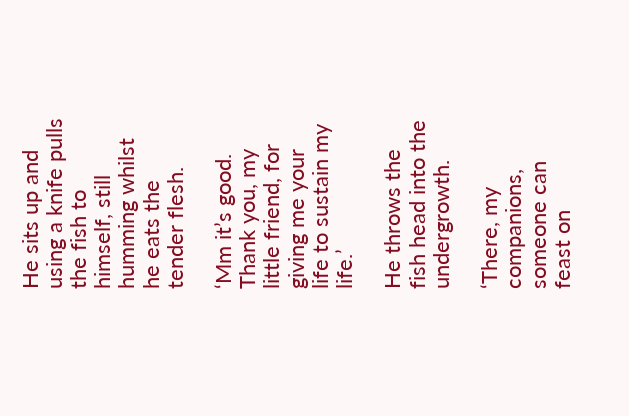He sits up and using a knife pulls the fish to himself, still humming whilst he eats the tender flesh.

‘Mm it’s good.  Thank you, my little friend, for giving me your life to sustain my life.’

He throws the fish head into the undergrowth.

‘There, my companions, someone can feast on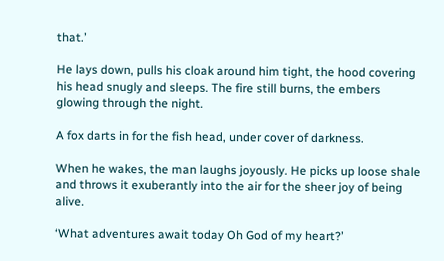that.’

He lays down, pulls his cloak around him tight, the hood covering his head snugly and sleeps. The fire still burns, the embers glowing through the night.

A fox darts in for the fish head, under cover of darkness.

When he wakes, the man laughs joyously. He picks up loose shale and throws it exuberantly into the air for the sheer joy of being alive.

‘What adventures await today Oh God of my heart?’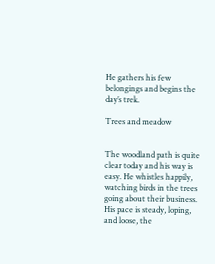He gathers his few belongings and begins the day’s trek.

Trees and meadow


The woodland path is quite clear today and his way is easy. He whistles happily, watching birds in the trees going about their business. His pace is steady, loping, and loose, the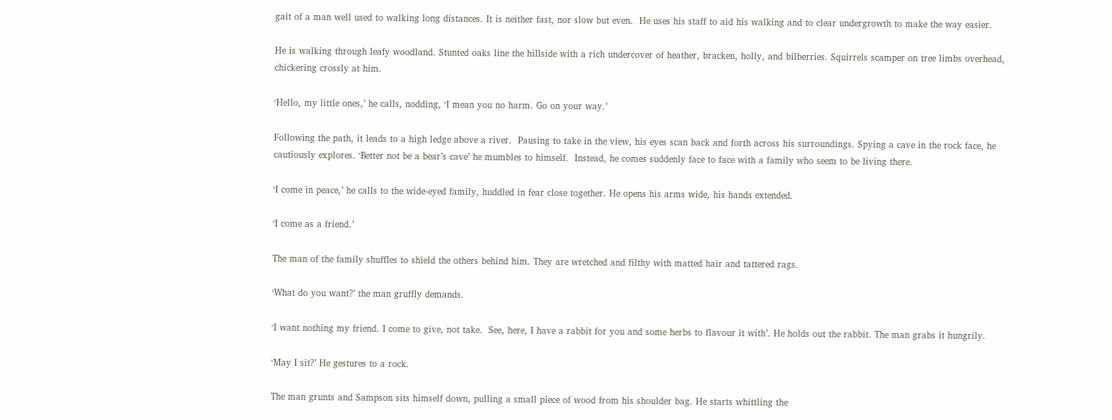gait of a man well used to walking long distances. It is neither fast, nor slow but even.  He uses his staff to aid his walking and to clear undergrowth to make the way easier.

He is walking through leafy woodland. Stunted oaks line the hillside with a rich undercover of heather, bracken, holly, and bilberries. Squirrels scamper on tree limbs overhead, chickering crossly at him.

‘Hello, my little ones,’ he calls, nodding, ‘I mean you no harm. Go on your way.’

Following the path, it leads to a high ledge above a river.  Pausing to take in the view, his eyes scan back and forth across his surroundings. Spying a cave in the rock face, he cautiously explores. ‘Better not be a bear’s cave’ he mumbles to himself.  Instead, he comes suddenly face to face with a family who seem to be living there.

‘I come in peace,’ he calls to the wide-eyed family, huddled in fear close together. He opens his arms wide, his hands extended.

‘I come as a friend.’

The man of the family shuffles to shield the others behind him. They are wretched and filthy with matted hair and tattered rags.

‘What do you want?’ the man gruffly demands.

‘I want nothing my friend. I come to give, not take.  See, here, I have a rabbit for you and some herbs to flavour it with’. He holds out the rabbit. The man grabs it hungrily.

‘May I sit?’ He gestures to a rock.

The man grunts and Sampson sits himself down, pulling a small piece of wood from his shoulder bag. He starts whittling the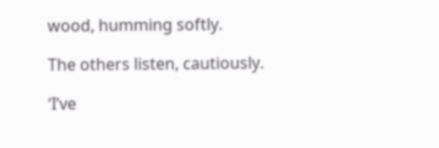wood, humming softly.

The others listen, cautiously.

‘I’ve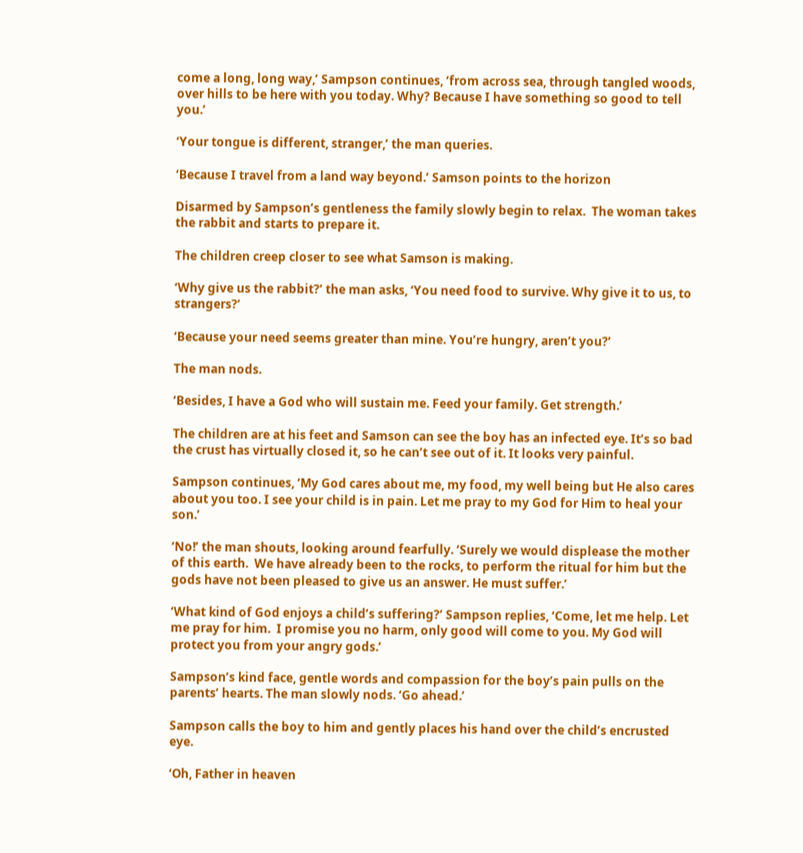come a long, long way,’ Sampson continues, ‘from across sea, through tangled woods, over hills to be here with you today. Why? Because I have something so good to tell you.’

‘Your tongue is different, stranger,’ the man queries.

‘Because I travel from a land way beyond.’ Samson points to the horizon

Disarmed by Sampson’s gentleness the family slowly begin to relax.  The woman takes the rabbit and starts to prepare it.

The children creep closer to see what Samson is making.

‘Why give us the rabbit?’ the man asks, ‘You need food to survive. Why give it to us, to strangers?’

‘Because your need seems greater than mine. You’re hungry, aren’t you?’

The man nods.

‘Besides, I have a God who will sustain me. Feed your family. Get strength.’

The children are at his feet and Samson can see the boy has an infected eye. It’s so bad the crust has virtually closed it, so he can’t see out of it. It looks very painful.

Sampson continues, ‘My God cares about me, my food, my well being but He also cares about you too. I see your child is in pain. Let me pray to my God for Him to heal your son.’

‘No!’ the man shouts, looking around fearfully. ‘Surely we would displease the mother of this earth.  We have already been to the rocks, to perform the ritual for him but the gods have not been pleased to give us an answer. He must suffer.’

‘What kind of God enjoys a child’s suffering?’ Sampson replies, ‘Come, let me help. Let me pray for him.  I promise you no harm, only good will come to you. My God will protect you from your angry gods.’

Sampson’s kind face, gentle words and compassion for the boy’s pain pulls on the parents’ hearts. The man slowly nods. ‘Go ahead.’

Sampson calls the boy to him and gently places his hand over the child’s encrusted eye.

‘Oh, Father in heaven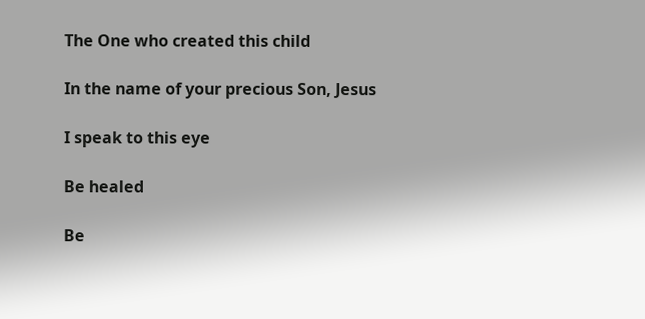The One who created this child

In the name of your precious Son, Jesus

I speak to this eye

Be healed

Be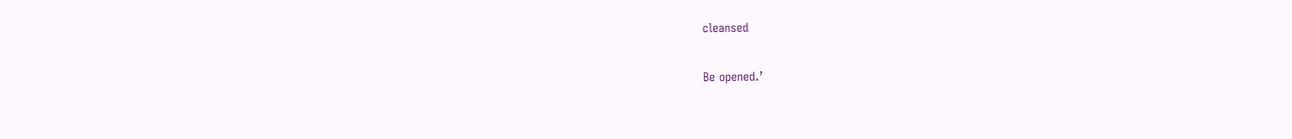cleansed

Be opened.’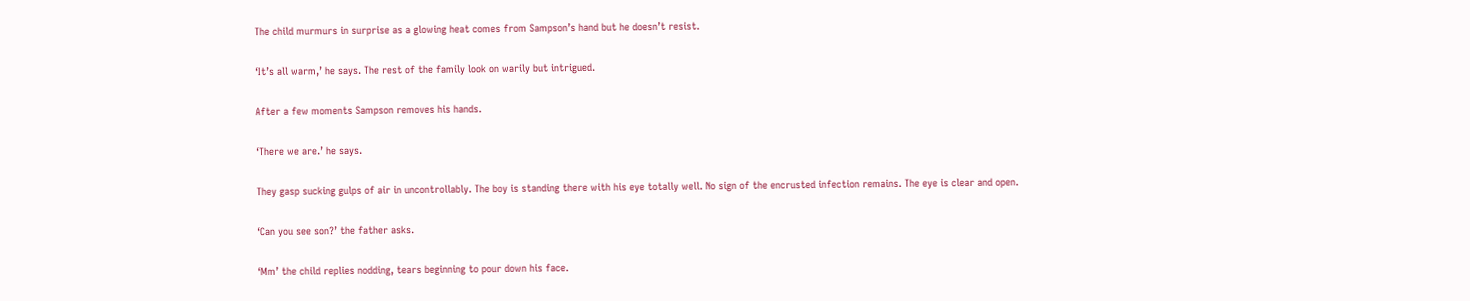The child murmurs in surprise as a glowing heat comes from Sampson’s hand but he doesn’t resist.

‘It’s all warm,’ he says. The rest of the family look on warily but intrigued.

After a few moments Sampson removes his hands.

‘There we are.’ he says.

They gasp sucking gulps of air in uncontrollably. The boy is standing there with his eye totally well. No sign of the encrusted infection remains. The eye is clear and open.

‘Can you see son?’ the father asks.

‘Mm’ the child replies nodding, tears beginning to pour down his face.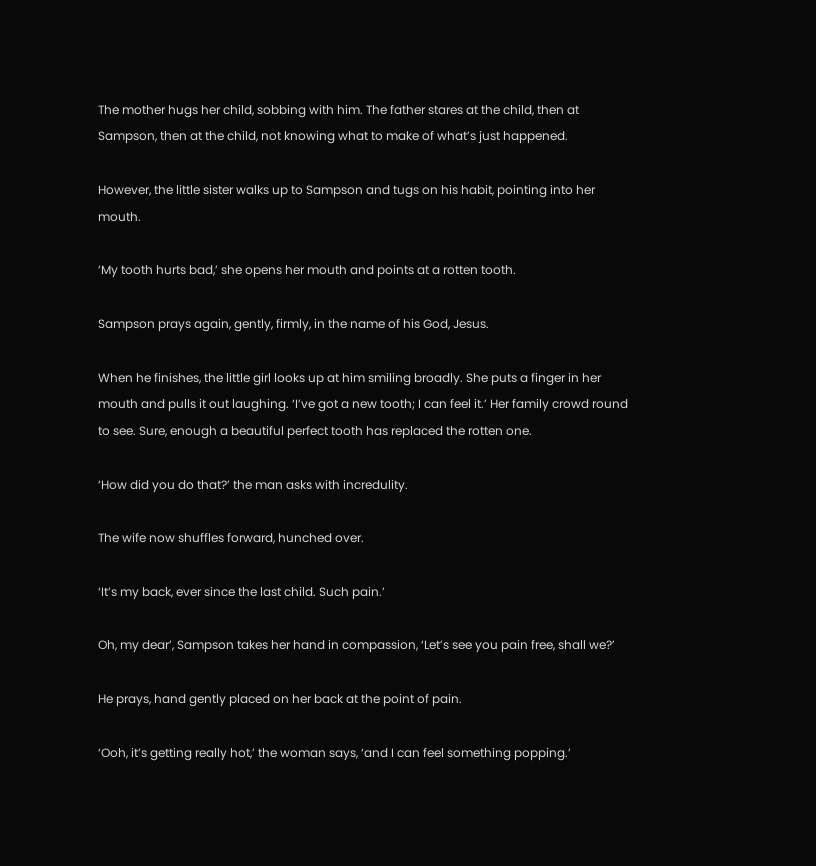The mother hugs her child, sobbing with him. The father stares at the child, then at Sampson, then at the child, not knowing what to make of what’s just happened.

However, the little sister walks up to Sampson and tugs on his habit, pointing into her mouth.

‘My tooth hurts bad,’ she opens her mouth and points at a rotten tooth.

Sampson prays again, gently, firmly, in the name of his God, Jesus.

When he finishes, the little girl looks up at him smiling broadly. She puts a finger in her mouth and pulls it out laughing. ‘I’ve got a new tooth; I can feel it.’ Her family crowd round to see. Sure, enough a beautiful perfect tooth has replaced the rotten one.

‘How did you do that?’ the man asks with incredulity.

The wife now shuffles forward, hunched over.

‘It’s my back, ever since the last child. Such pain.’

Oh, my dear’, Sampson takes her hand in compassion, ‘Let’s see you pain free, shall we?’

He prays, hand gently placed on her back at the point of pain.

‘Ooh, it’s getting really hot,’ the woman says, ‘and I can feel something popping.’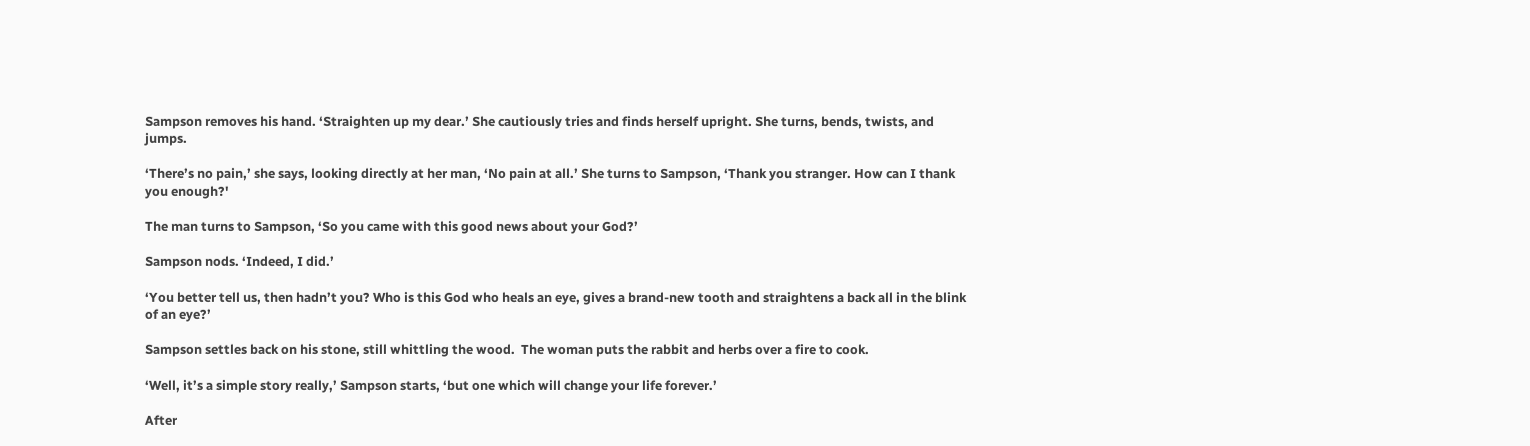Sampson removes his hand. ‘Straighten up my dear.’ She cautiously tries and finds herself upright. She turns, bends, twists, and jumps.

‘There’s no pain,’ she says, looking directly at her man, ‘No pain at all.’ She turns to Sampson, ‘Thank you stranger. How can I thank you enough?'

The man turns to Sampson, ‘So you came with this good news about your God?’

Sampson nods. ‘Indeed, I did.’

‘You better tell us, then hadn’t you? Who is this God who heals an eye, gives a brand-new tooth and straightens a back all in the blink of an eye?’

Sampson settles back on his stone, still whittling the wood.  The woman puts the rabbit and herbs over a fire to cook.

‘Well, it’s a simple story really,’ Sampson starts, ‘but one which will change your life forever.’

After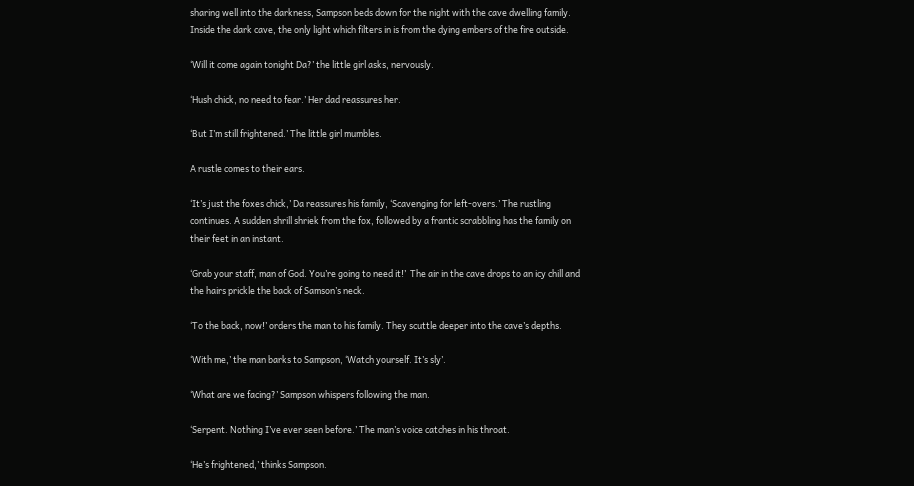sharing well into the darkness, Sampson beds down for the night with the cave dwelling family. Inside the dark cave, the only light which filters in is from the dying embers of the fire outside.

‘Will it come again tonight Da?’ the little girl asks, nervously.

‘Hush chick, no need to fear.’ Her dad reassures her.

‘But I’m still frightened.’ The little girl mumbles.

A rustle comes to their ears.

‘It’s just the foxes chick,’ Da reassures his family, ‘Scavenging for left-overs.’ The rustling continues. A sudden shrill shriek from the fox, followed by a frantic scrabbling has the family on their feet in an instant.

‘Grab your staff, man of God. You’re going to need it!’  The air in the cave drops to an icy chill and the hairs prickle the back of Samson’s neck.

‘To the back, now!’ orders the man to his family. They scuttle deeper into the cave’s depths.

‘With me,’ the man barks to Sampson, ‘Watch yourself. It’s sly’.

‘What are we facing?’ Sampson whispers following the man.

‘Serpent. Nothing I’ve ever seen before.’ The man’s voice catches in his throat.

‘He’s frightened,’ thinks Sampson.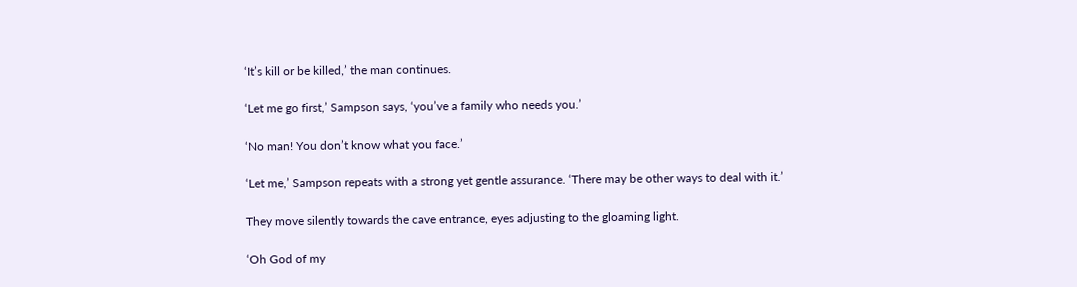‘It’s kill or be killed,’ the man continues.

‘Let me go first,’ Sampson says, ‘you’ve a family who needs you.’

‘No man! You don’t know what you face.’

‘Let me,’ Sampson repeats with a strong yet gentle assurance. ‘There may be other ways to deal with it.’

They move silently towards the cave entrance, eyes adjusting to the gloaming light.

‘Oh God of my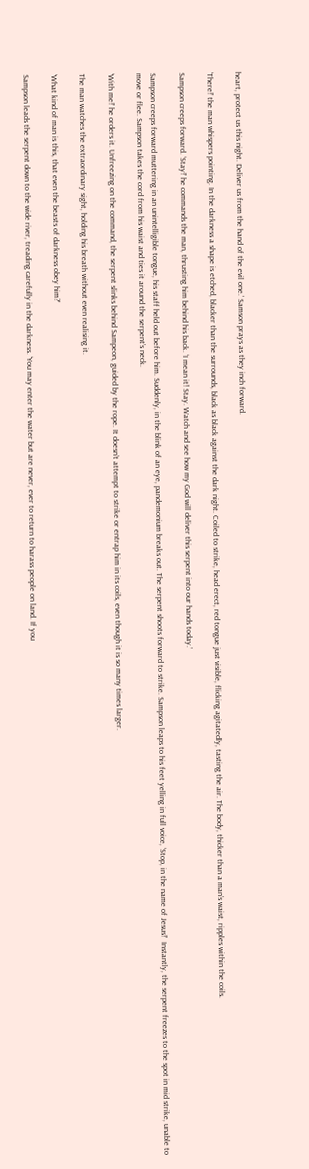heart, protect us this night. Deliver us from the hand of the evil one.’ Samson prays as they inch forward.

‘There!’ the man whispers pointing. In the darkness a shape is etched, blacker than the surrounds, black as black against the dark night. Coiled to strike, head erect, red tongue just visible, flicking agitatedly, tasting the air. The body, thicker than a man’s waist, ripples within the coils.

Sampson creeps forward. ‘Stay!’ he commands the man, thrusting him behind his back. ‘I mean it! Stay. Watch and see how my God will deliver this serpent into our hands today.’

Sampson creeps forward muttering in an unintelligible tongue, his staff held out before him. Suddenly, in the blink of an eye, pandemonium breaks out. The serpent shoots forward to strike. Sampson leaps to his feet yelling in full voice, ‘Stop, in the name of Jesus!’  Instantly, the serpent freezes to the spot in mid strike, unable to move or flee. Sampson takes the cord from his waist and ties it around the serpent’s neck.

‘With me!’ he orders it. Unfreezing on the command, the serpent slinks behind Sampeon, guided by the rope. It doesn’t attempt to strike or entrap him in its coils, even though it is so many times larger.

The man watches the extraordinary sight, holding his breath without even realising it.

‘What kind of man is this, that even the beasts of darkness obey him?’

Sampson leads the serpent down to the wide river, treading carefully in the darkness. ‘You may enter the water but are never, ever to return to harass people on land. If you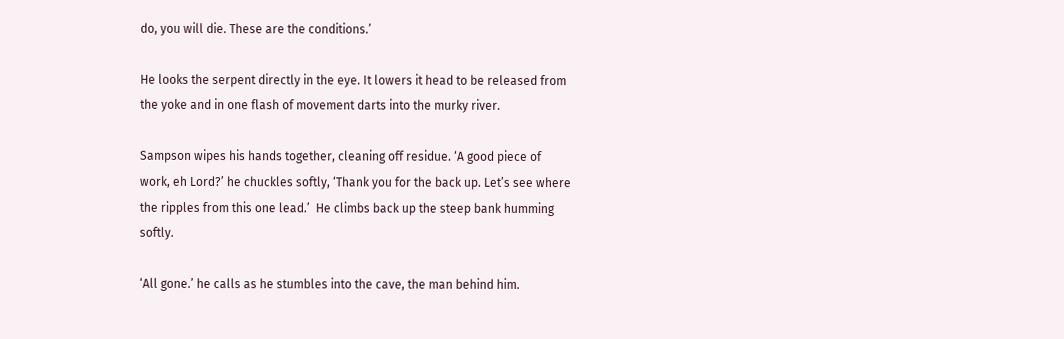do, you will die. These are the conditions.’

He looks the serpent directly in the eye. It lowers it head to be released from the yoke and in one flash of movement darts into the murky river.

Sampson wipes his hands together, cleaning off residue. ‘A good piece of work, eh Lord?’ he chuckles softly, ‘Thank you for the back up. Let’s see where the ripples from this one lead.’  He climbs back up the steep bank humming softly.

‘All gone.’ he calls as he stumbles into the cave, the man behind him.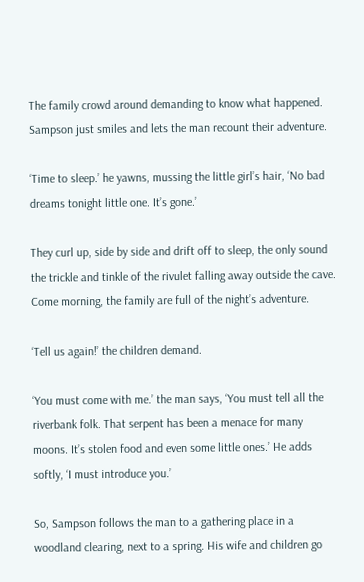The family crowd around demanding to know what happened. Sampson just smiles and lets the man recount their adventure.

‘Time to sleep.’ he yawns, mussing the little girl’s hair, ‘No bad dreams tonight little one. It’s gone.’

They curl up, side by side and drift off to sleep, the only sound the trickle and tinkle of the rivulet falling away outside the cave. Come morning, the family are full of the night’s adventure.

‘Tell us again!’ the children demand.

‘You must come with me.’ the man says, ‘You must tell all the riverbank folk. That serpent has been a menace for many moons. It’s stolen food and even some little ones.’ He adds softly, ‘I must introduce you.’

So, Sampson follows the man to a gathering place in a woodland clearing, next to a spring. His wife and children go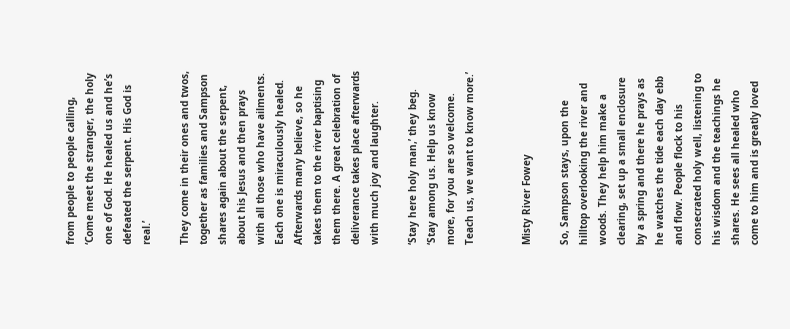from people to people calling, ‘Come meet the stranger, the holy one of God. He healed us and he’s defeated the serpent. His God is real.’

They come in their ones and twos, together as families and Sampson shares again about the serpent, about his Jesus and then prays with all those who have ailments. Each one is miraculously healed. Afterwards many believe, so he takes them to the river baptising them there. A great celebration of deliverance takes place afterwards with much joy and laughter.

‘Stay here holy man,’ they beg. ‘Stay among us. Help us know more, for you are so welcome. Teach us, we want to know more.’


Misty River Fowey

So, Sampson stays, upon the hilltop overlooking the river and woods. They help him make a clearing, set up a small enclosure by a spring and there he prays as he watches the tide each day ebb and flow. People flock to his consecrated holy well, listening to his wisdom and the teachings he shares. He sees all healed who come to him and is greatly loved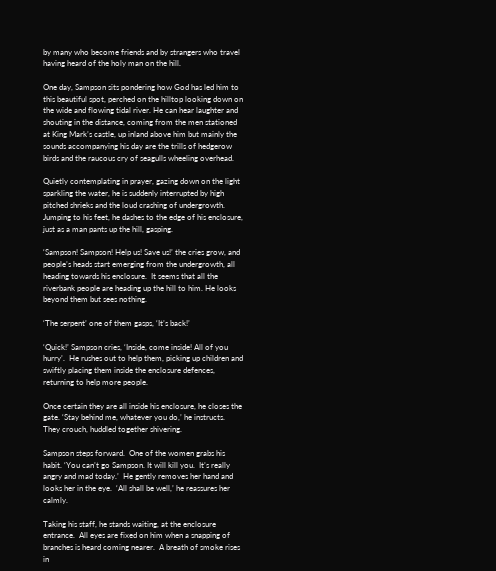by many who become friends and by strangers who travel having heard of the holy man on the hill.

One day, Sampson sits pondering how God has led him to this beautiful spot, perched on the hilltop looking down on the wide and flowing tidal river. He can hear laughter and shouting in the distance, coming from the men stationed at King Mark’s castle, up inland above him but mainly the sounds accompanying his day are the trills of hedgerow birds and the raucous cry of seagulls wheeling overhead.

Quietly contemplating in prayer, gazing down on the light sparkling the water, he is suddenly interrupted by high pitched shrieks and the loud crashing of undergrowth. Jumping to his feet, he dashes to the edge of his enclosure, just as a man pants up the hill, gasping.

‘Sampson! Sampson! Help us! Save us!’ the cries grow, and people’s heads start emerging from the undergrowth, all heading towards his enclosure.  It seems that all the riverbank people are heading up the hill to him. He looks beyond them but sees nothing.

‘The serpent’ one of them gasps, ‘It’s back!’

‘Quick!’ Sampson cries, ‘Inside, come inside! All of you hurry’.  He rushes out to help them, picking up children and swiftly placing them inside the enclosure defences, returning to help more people.

Once certain they are all inside his enclosure, he closes the gate. ‘Stay behind me, whatever you do,’ he instructs.  They crouch, huddled together shivering.

Sampson steps forward.  One of the women grabs his habit. ‘You can’t go Sampson. It will kill you.  It’s really angry and mad today.’  He gently removes her hand and looks her in the eye.  ‘All shall be well,’ he reassures her calmly.

Taking his staff, he stands waiting, at the enclosure entrance.  All eyes are fixed on him when a snapping of branches is heard coming nearer.  A breath of smoke rises in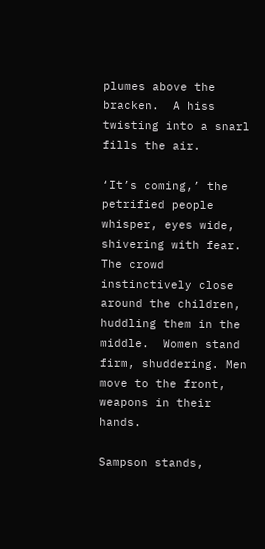plumes above the bracken.  A hiss twisting into a snarl fills the air.

‘It’s coming,’ the petrified people whisper, eyes wide, shivering with fear.  The crowd instinctively close around the children, huddling them in the middle.  Women stand firm, shuddering. Men move to the front, weapons in their hands.

Sampson stands,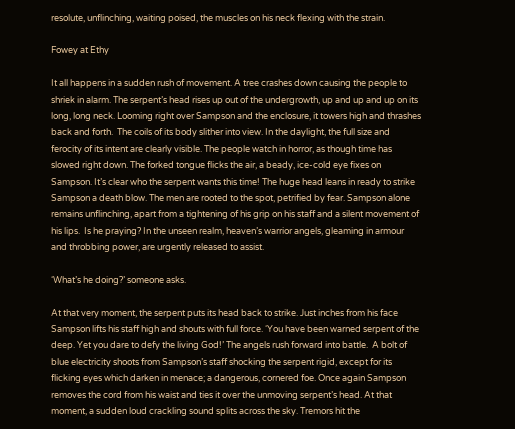resolute, unflinching, waiting poised, the muscles on his neck flexing with the strain.

Fowey at Ethy

It all happens in a sudden rush of movement. A tree crashes down causing the people to shriek in alarm. The serpent’s head rises up out of the undergrowth, up and up and up on its long, long neck. Looming right over Sampson and the enclosure, it towers high and thrashes back and forth.  The coils of its body slither into view. In the daylight, the full size and ferocity of its intent are clearly visible. The people watch in horror, as though time has slowed right down. The forked tongue flicks the air, a beady, ice-cold eye fixes on Sampson. It’s clear who the serpent wants this time! The huge head leans in ready to strike Sampson a death blow. The men are rooted to the spot, petrified by fear. Sampson alone remains unflinching, apart from a tightening of his grip on his staff and a silent movement of his lips.  Is he praying? In the unseen realm, heaven’s warrior angels, gleaming in armour and throbbing power, are urgently released to assist.

‘What’s he doing?’ someone asks.

At that very moment, the serpent puts its head back to strike. Just inches from his face Sampson lifts his staff high and shouts with full force. ‘You have been warned serpent of the deep. Yet you dare to defy the living God!’ The angels rush forward into battle.  A bolt of blue electricity shoots from Sampson’s staff shocking the serpent rigid, except for its flicking eyes which darken in menace; a dangerous, cornered foe. Once again Sampson removes the cord from his waist and ties it over the unmoving serpent’s head. At that moment, a sudden loud crackling sound splits across the sky. Tremors hit the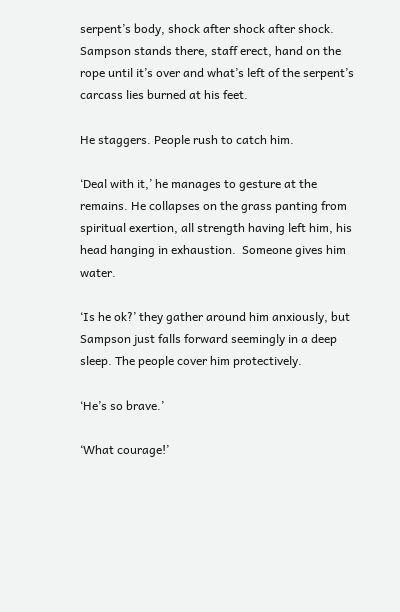serpent’s body, shock after shock after shock. Sampson stands there, staff erect, hand on the rope until it’s over and what’s left of the serpent’s carcass lies burned at his feet.

He staggers. People rush to catch him.

‘Deal with it,’ he manages to gesture at the remains. He collapses on the grass panting from spiritual exertion, all strength having left him, his head hanging in exhaustion.  Someone gives him water.

‘Is he ok?’ they gather around him anxiously, but Sampson just falls forward seemingly in a deep sleep. The people cover him protectively.

‘He’s so brave.’

‘What courage!’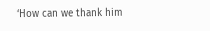‘How can we thank him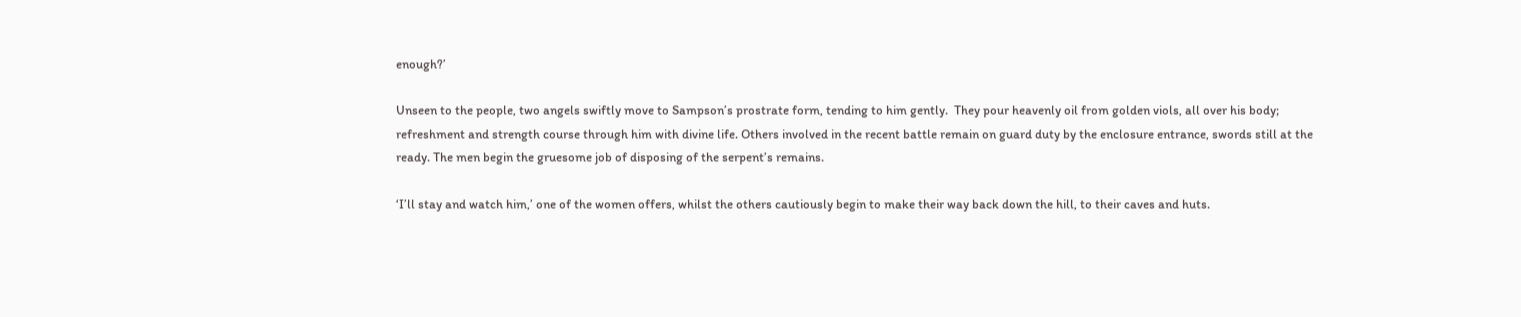enough?’

Unseen to the people, two angels swiftly move to Sampson’s prostrate form, tending to him gently.  They pour heavenly oil from golden viols, all over his body; refreshment and strength course through him with divine life. Others involved in the recent battle remain on guard duty by the enclosure entrance, swords still at the ready. The men begin the gruesome job of disposing of the serpent’s remains.

‘I’ll stay and watch him,’ one of the women offers, whilst the others cautiously begin to make their way back down the hill, to their caves and huts.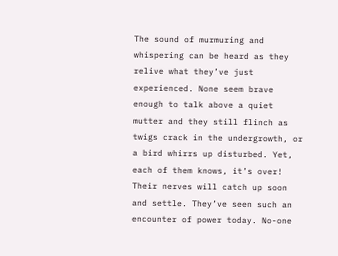The sound of murmuring and whispering can be heard as they relive what they’ve just experienced. None seem brave enough to talk above a quiet mutter and they still flinch as twigs crack in the undergrowth, or a bird whirrs up disturbed. Yet, each of them knows, it’s over!  Their nerves will catch up soon and settle. They’ve seen such an encounter of power today. No-one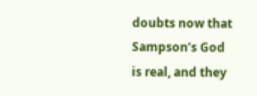doubts now that Sampson’s God is real, and they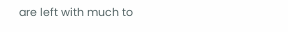are left with much to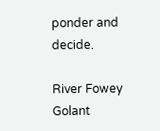ponder and decide.

River Fowey Golant